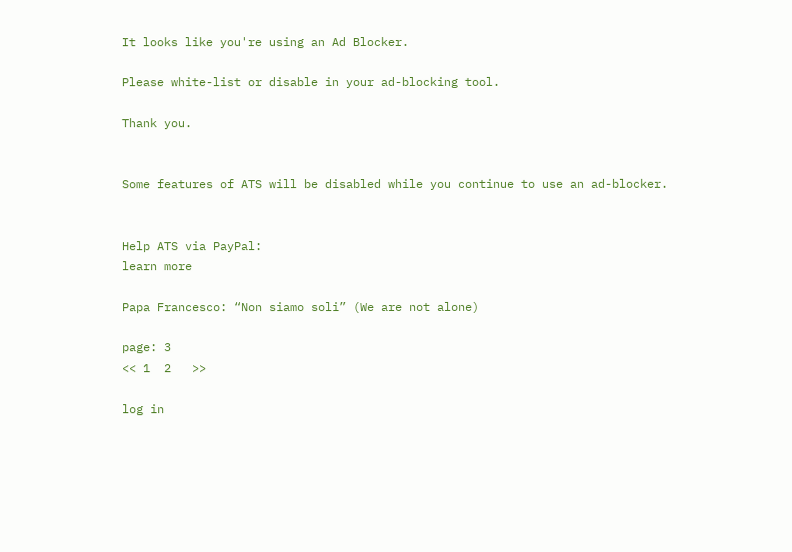It looks like you're using an Ad Blocker.

Please white-list or disable in your ad-blocking tool.

Thank you.


Some features of ATS will be disabled while you continue to use an ad-blocker.


Help ATS via PayPal:
learn more

Papa Francesco: “Non siamo soli” (We are not alone)

page: 3
<< 1  2   >>

log in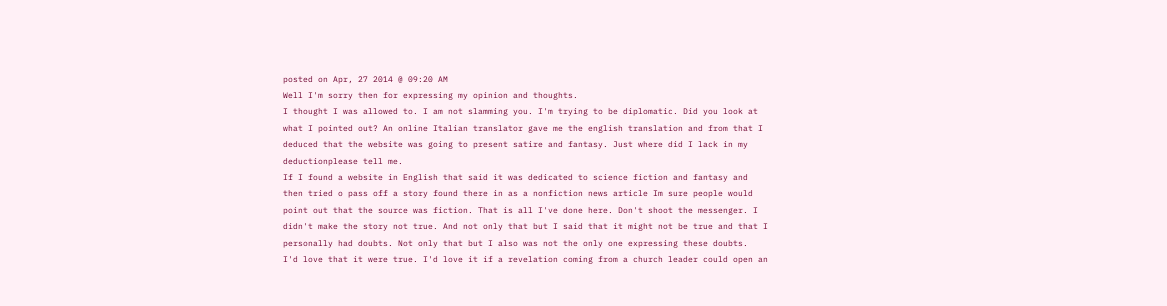posted on Apr, 27 2014 @ 09:20 AM
Well I'm sorry then for expressing my opinion and thoughts.
I thought I was allowed to. I am not slamming you. I'm trying to be diplomatic. Did you look at what I pointed out? An online Italian translator gave me the english translation and from that I deduced that the website was going to present satire and fantasy. Just where did I lack in my deductionplease tell me.
If I found a website in English that said it was dedicated to science fiction and fantasy and then tried o pass off a story found there in as a nonfiction news article Im sure people would point out that the source was fiction. That is all I've done here. Don't shoot the messenger. I didn't make the story not true. And not only that but I said that it might not be true and that I personally had doubts. Not only that but I also was not the only one expressing these doubts.
I'd love that it were true. I'd love it if a revelation coming from a church leader could open an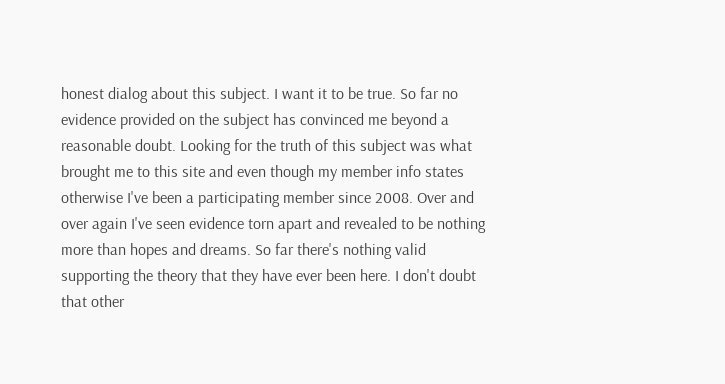honest dialog about this subject. I want it to be true. So far no evidence provided on the subject has convinced me beyond a reasonable doubt. Looking for the truth of this subject was what brought me to this site and even though my member info states otherwise I've been a participating member since 2008. Over and over again I've seen evidence torn apart and revealed to be nothing more than hopes and dreams. So far there's nothing valid supporting the theory that they have ever been here. I don't doubt that other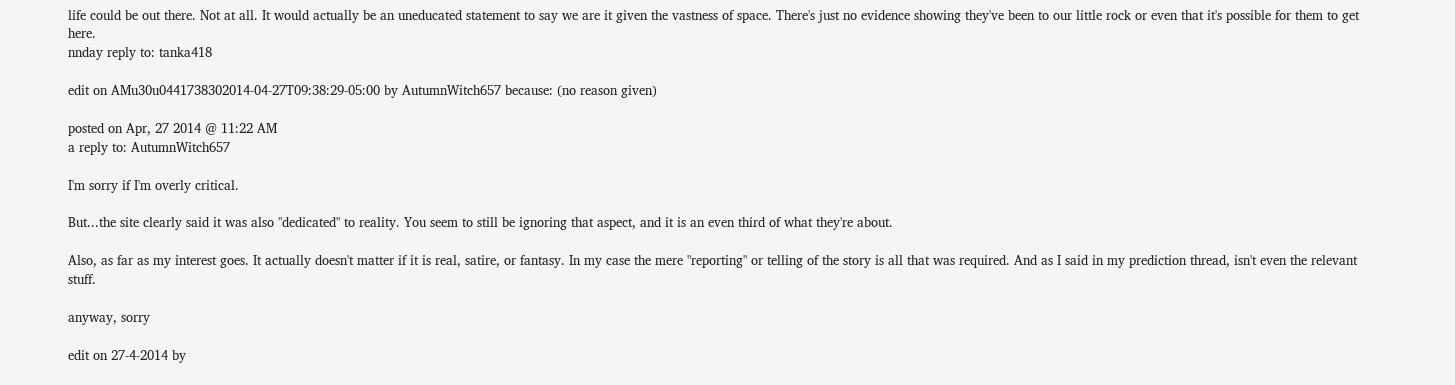life could be out there. Not at all. It would actually be an uneducated statement to say we are it given the vastness of space. There's just no evidence showing they've been to our little rock or even that it's possible for them to get here.
nnday reply to: tanka418

edit on AMu30u0441738302014-04-27T09:38:29-05:00 by AutumnWitch657 because: (no reason given)

posted on Apr, 27 2014 @ 11:22 AM
a reply to: AutumnWitch657

I'm sorry if I'm overly critical.

But...the site clearly said it was also "dedicated" to reality. You seem to still be ignoring that aspect, and it is an even third of what they're about.

Also, as far as my interest goes. It actually doesn't matter if it is real, satire, or fantasy. In my case the mere "reporting" or telling of the story is all that was required. And as I said in my prediction thread, isn't even the relevant stuff.

anyway, sorry

edit on 27-4-2014 by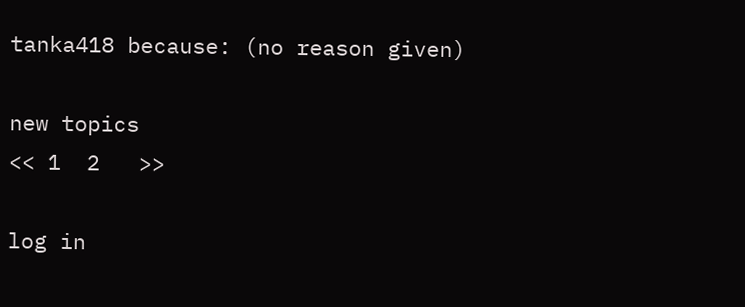tanka418 because: (no reason given)

new topics
<< 1  2   >>

log in